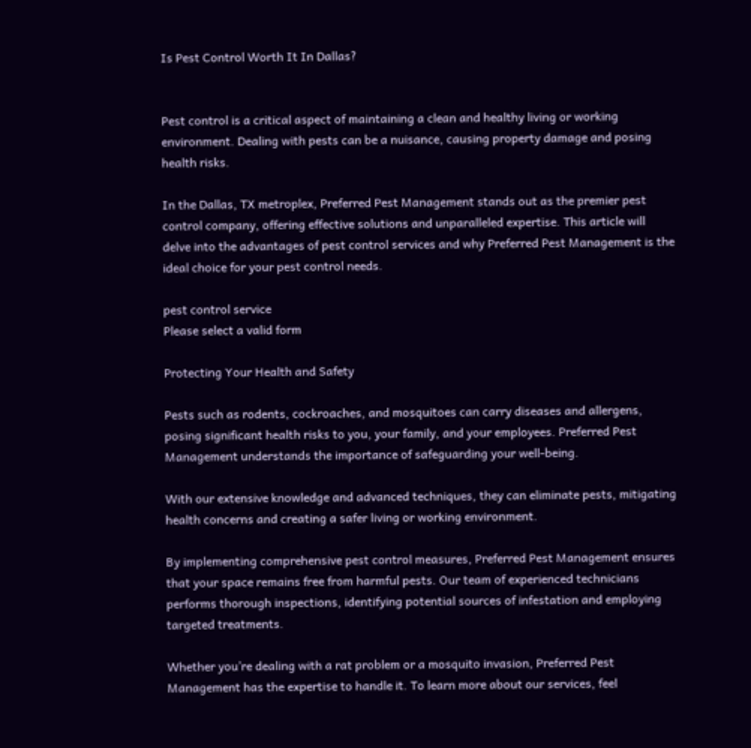Is Pest Control Worth It In Dallas?


Pest control is a critical aspect of maintaining a clean and healthy living or working environment. Dealing with pests can be a nuisance, causing property damage and posing health risks.

In the Dallas, TX metroplex, Preferred Pest Management stands out as the premier pest control company, offering effective solutions and unparalleled expertise. This article will delve into the advantages of pest control services and why Preferred Pest Management is the ideal choice for your pest control needs.

pest control service
Please select a valid form

Protecting Your Health and Safety

Pests such as rodents, cockroaches, and mosquitoes can carry diseases and allergens, posing significant health risks to you, your family, and your employees. Preferred Pest Management understands the importance of safeguarding your well-being.

With our extensive knowledge and advanced techniques, they can eliminate pests, mitigating health concerns and creating a safer living or working environment.

By implementing comprehensive pest control measures, Preferred Pest Management ensures that your space remains free from harmful pests. Our team of experienced technicians performs thorough inspections, identifying potential sources of infestation and employing targeted treatments.

Whether you’re dealing with a rat problem or a mosquito invasion, Preferred Pest Management has the expertise to handle it. To learn more about our services, feel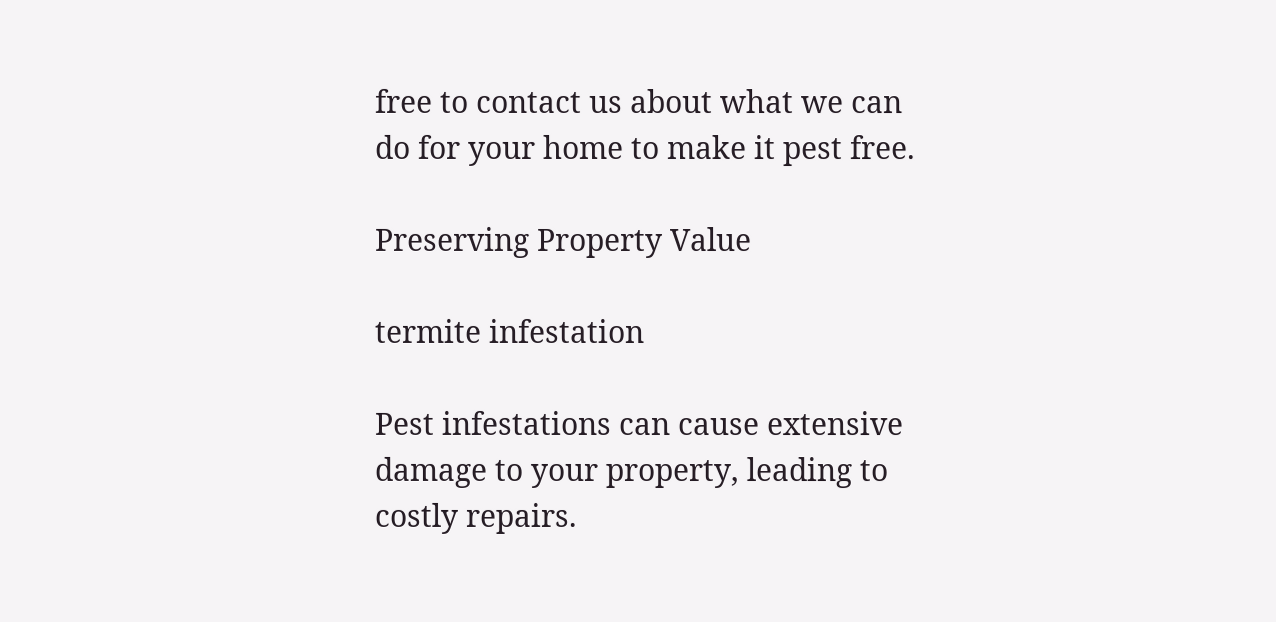free to contact us about what we can do for your home to make it pest free.

Preserving Property Value

termite infestation

Pest infestations can cause extensive damage to your property, leading to costly repairs.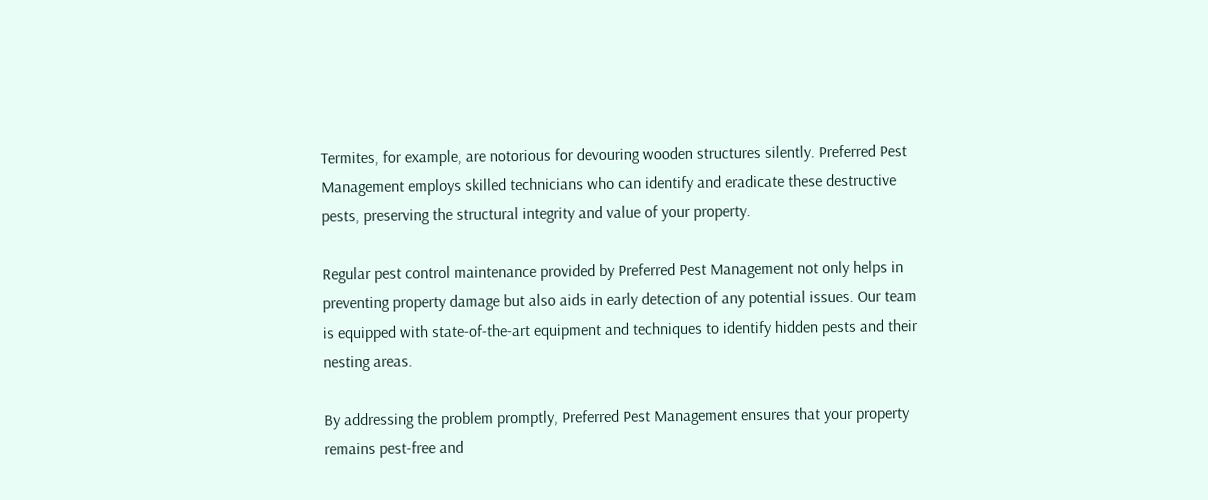Termites, for example, are notorious for devouring wooden structures silently. Preferred Pest Management employs skilled technicians who can identify and eradicate these destructive pests, preserving the structural integrity and value of your property.

Regular pest control maintenance provided by Preferred Pest Management not only helps in preventing property damage but also aids in early detection of any potential issues. Our team is equipped with state-of-the-art equipment and techniques to identify hidden pests and their nesting areas.

By addressing the problem promptly, Preferred Pest Management ensures that your property remains pest-free and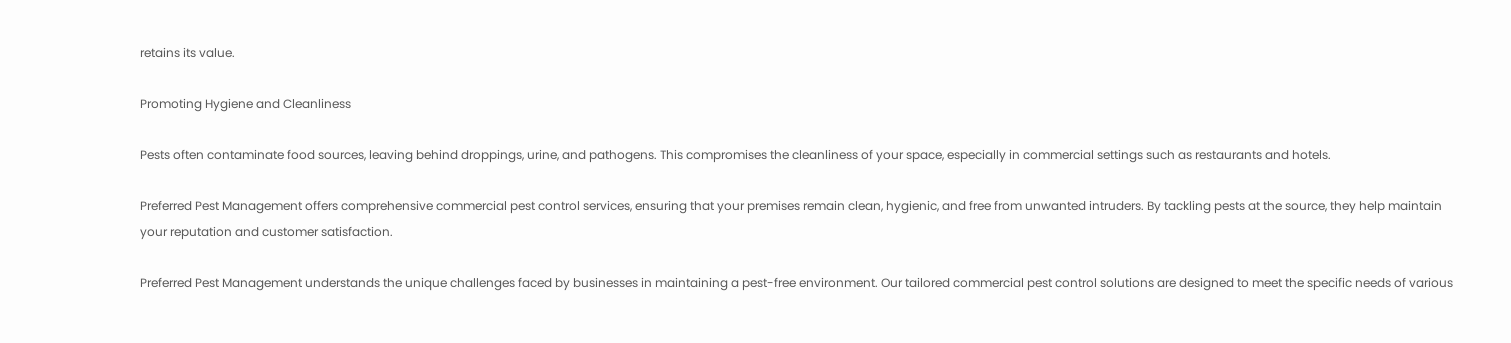retains its value.

Promoting Hygiene and Cleanliness

Pests often contaminate food sources, leaving behind droppings, urine, and pathogens. This compromises the cleanliness of your space, especially in commercial settings such as restaurants and hotels.

Preferred Pest Management offers comprehensive commercial pest control services, ensuring that your premises remain clean, hygienic, and free from unwanted intruders. By tackling pests at the source, they help maintain your reputation and customer satisfaction.

Preferred Pest Management understands the unique challenges faced by businesses in maintaining a pest-free environment. Our tailored commercial pest control solutions are designed to meet the specific needs of various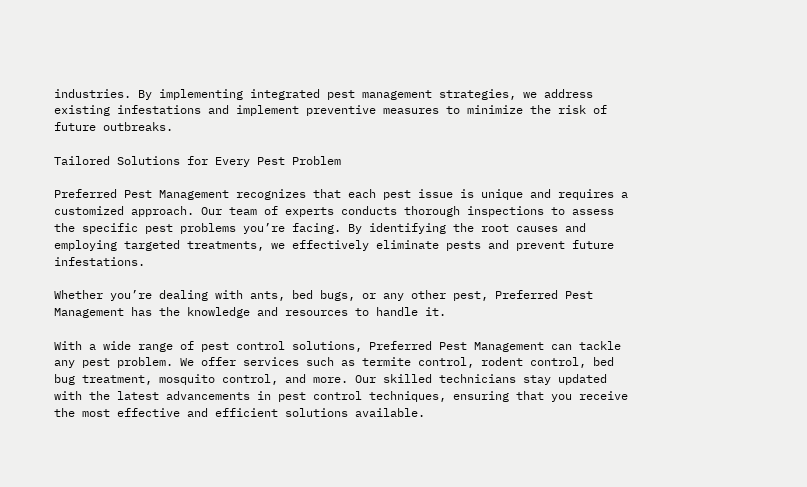industries. By implementing integrated pest management strategies, we address existing infestations and implement preventive measures to minimize the risk of future outbreaks.

Tailored Solutions for Every Pest Problem

Preferred Pest Management recognizes that each pest issue is unique and requires a customized approach. Our team of experts conducts thorough inspections to assess the specific pest problems you’re facing. By identifying the root causes and employing targeted treatments, we effectively eliminate pests and prevent future infestations.

Whether you’re dealing with ants, bed bugs, or any other pest, Preferred Pest Management has the knowledge and resources to handle it.

With a wide range of pest control solutions, Preferred Pest Management can tackle any pest problem. We offer services such as termite control, rodent control, bed bug treatment, mosquito control, and more. Our skilled technicians stay updated with the latest advancements in pest control techniques, ensuring that you receive the most effective and efficient solutions available.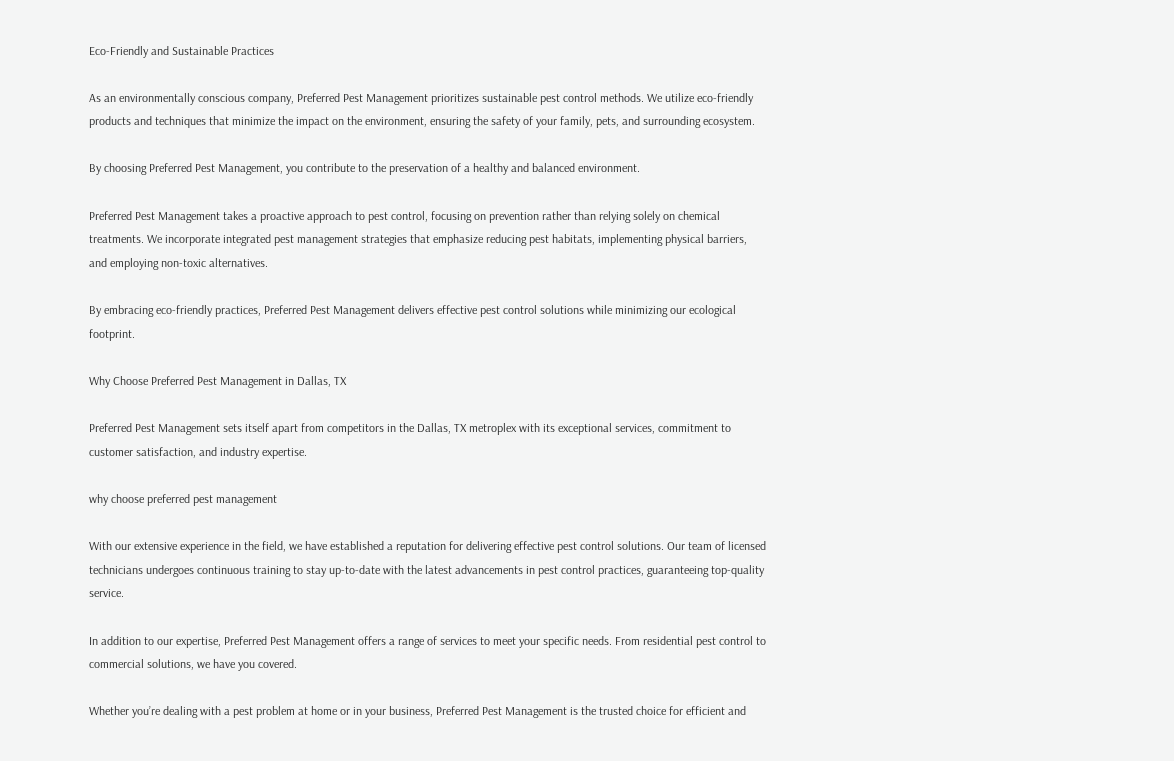Eco-Friendly and Sustainable Practices

As an environmentally conscious company, Preferred Pest Management prioritizes sustainable pest control methods. We utilize eco-friendly products and techniques that minimize the impact on the environment, ensuring the safety of your family, pets, and surrounding ecosystem.

By choosing Preferred Pest Management, you contribute to the preservation of a healthy and balanced environment.

Preferred Pest Management takes a proactive approach to pest control, focusing on prevention rather than relying solely on chemical treatments. We incorporate integrated pest management strategies that emphasize reducing pest habitats, implementing physical barriers, and employing non-toxic alternatives.

By embracing eco-friendly practices, Preferred Pest Management delivers effective pest control solutions while minimizing our ecological footprint.

Why Choose Preferred Pest Management in Dallas, TX

Preferred Pest Management sets itself apart from competitors in the Dallas, TX metroplex with its exceptional services, commitment to customer satisfaction, and industry expertise.

why choose preferred pest management

With our extensive experience in the field, we have established a reputation for delivering effective pest control solutions. Our team of licensed technicians undergoes continuous training to stay up-to-date with the latest advancements in pest control practices, guaranteeing top-quality service.

In addition to our expertise, Preferred Pest Management offers a range of services to meet your specific needs. From residential pest control to commercial solutions, we have you covered.

Whether you’re dealing with a pest problem at home or in your business, Preferred Pest Management is the trusted choice for efficient and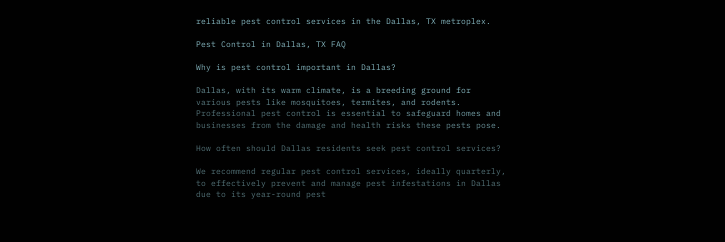reliable pest control services in the Dallas, TX metroplex.

Pest Control in Dallas, TX FAQ

Why is pest control important in Dallas?

Dallas, with its warm climate, is a breeding ground for various pests like mosquitoes, termites, and rodents. Professional pest control is essential to safeguard homes and businesses from the damage and health risks these pests pose.

How often should Dallas residents seek pest control services?

We recommend regular pest control services, ideally quarterly, to effectively prevent and manage pest infestations in Dallas due to its year-round pest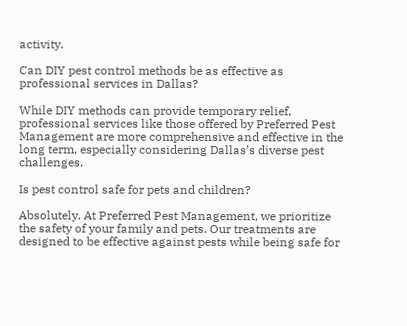activity.

Can DIY pest control methods be as effective as professional services in Dallas?

While DIY methods can provide temporary relief, professional services like those offered by Preferred Pest Management are more comprehensive and effective in the long term, especially considering Dallas’s diverse pest challenges.

Is pest control safe for pets and children?

Absolutely. At Preferred Pest Management, we prioritize the safety of your family and pets. Our treatments are designed to be effective against pests while being safe for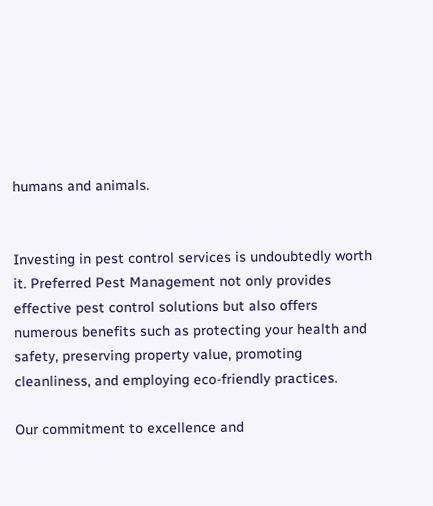humans and animals.


Investing in pest control services is undoubtedly worth it. Preferred Pest Management not only provides effective pest control solutions but also offers numerous benefits such as protecting your health and safety, preserving property value, promoting cleanliness, and employing eco-friendly practices.

Our commitment to excellence and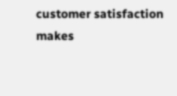customer satisfaction makes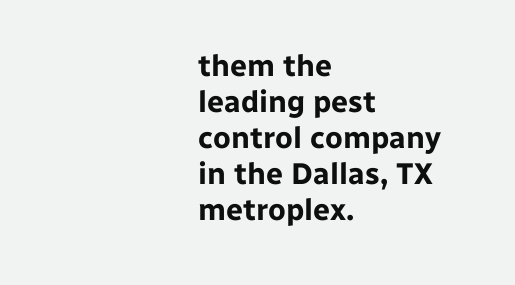them the leading pest control company in the Dallas, TX metroplex.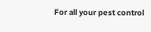For all your pest control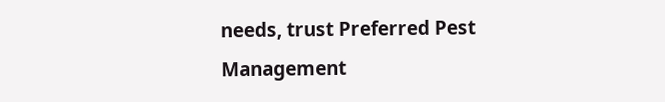needs, trust Preferred Pest Management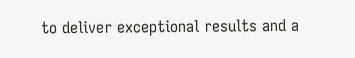to deliver exceptional results and a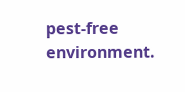pest-free environment.